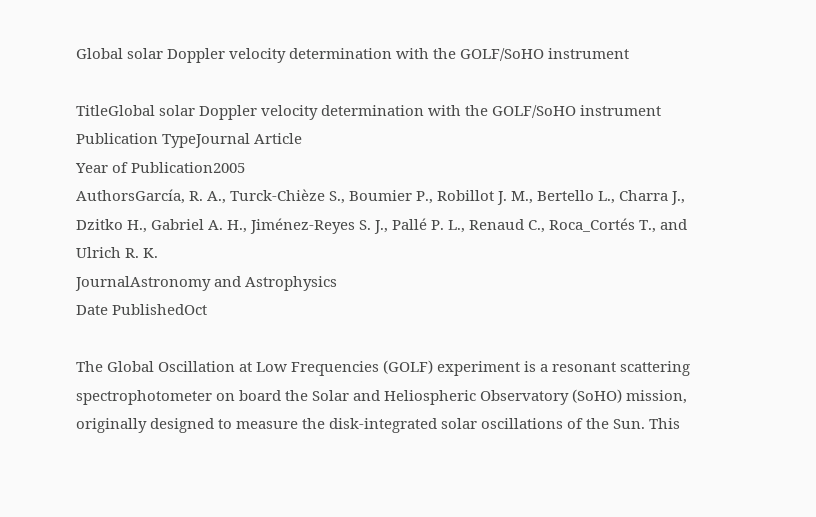Global solar Doppler velocity determination with the GOLF/SoHO instrument

TitleGlobal solar Doppler velocity determination with the GOLF/SoHO instrument
Publication TypeJournal Article
Year of Publication2005
AuthorsGarcía, R. A., Turck-Chièze S., Boumier P., Robillot J. M., Bertello L., Charra J., Dzitko H., Gabriel A. H., Jiménez-Reyes S. J., Pallé P. L., Renaud C., Roca_Cortés T., and Ulrich R. K.
JournalAstronomy and Astrophysics
Date PublishedOct

The Global Oscillation at Low Frequencies (GOLF) experiment is a resonant scattering spectrophotometer on board the Solar and Heliospheric Observatory (SoHO) mission, originally designed to measure the disk-integrated solar oscillations of the Sun. This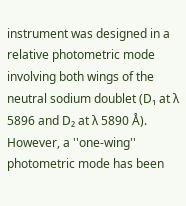instrument was designed in a relative photometric mode involving both wings of the neutral sodium doublet (D₁ at λ 5896 and D₂ at λ 5890 Å). However, a ''one-wing'' photometric mode has been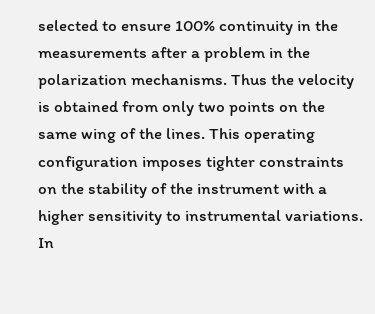selected to ensure 100% continuity in the measurements after a problem in the polarization mechanisms. Thus the velocity is obtained from only two points on the same wing of the lines. This operating configuration imposes tighter constraints on the stability of the instrument with a higher sensitivity to instrumental variations. In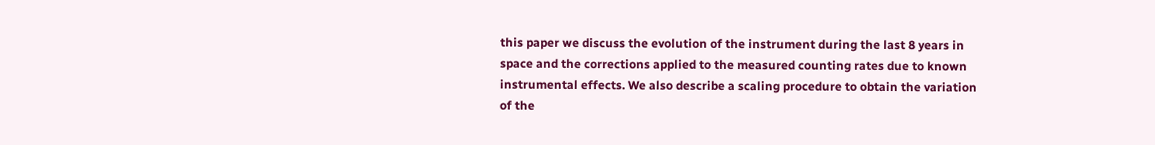this paper we discuss the evolution of the instrument during the last 8 years in space and the corrections applied to the measured counting rates due to known instrumental effects. We also describe a scaling procedure to obtain the variation of the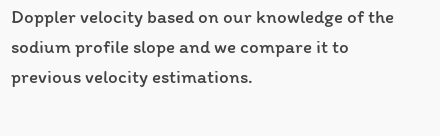Doppler velocity based on our knowledge of the sodium profile slope and we compare it to previous velocity estimations.